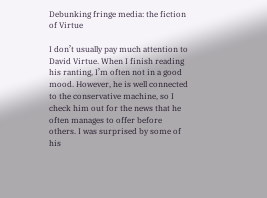Debunking fringe media: the fiction of Virtue

I don’t usually pay much attention to David Virtue. When I finish reading his ranting, I’m often not in a good mood. However, he is well connected to the conservative machine, so I check him out for the news that he often manages to offer before others. I was surprised by some of his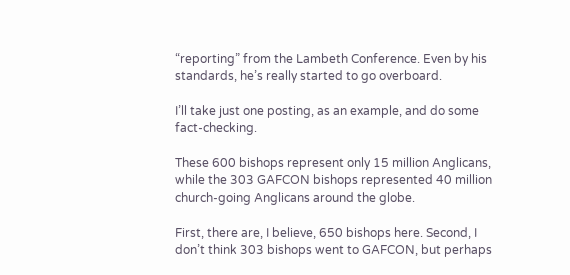“reporting” from the Lambeth Conference. Even by his standards, he’s really started to go overboard.

I’ll take just one posting, as an example, and do some fact-checking.

These 600 bishops represent only 15 million Anglicans, while the 303 GAFCON bishops represented 40 million church-going Anglicans around the globe.

First, there are, I believe, 650 bishops here. Second, I don’t think 303 bishops went to GAFCON, but perhaps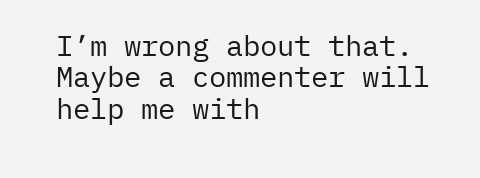I’m wrong about that. Maybe a commenter will help me with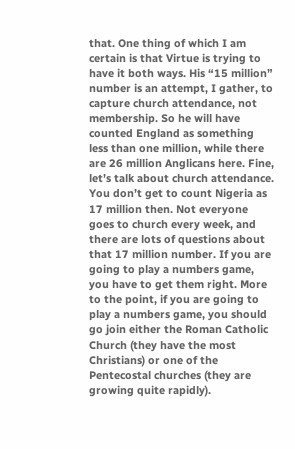that. One thing of which I am certain is that Virtue is trying to have it both ways. His “15 million” number is an attempt, I gather, to capture church attendance, not membership. So he will have counted England as something less than one million, while there are 26 million Anglicans here. Fine, let’s talk about church attendance. You don’t get to count Nigeria as 17 million then. Not everyone goes to church every week, and there are lots of questions about that 17 million number. If you are going to play a numbers game, you have to get them right. More to the point, if you are going to play a numbers game, you should go join either the Roman Catholic Church (they have the most Christians) or one of the Pentecostal churches (they are growing quite rapidly).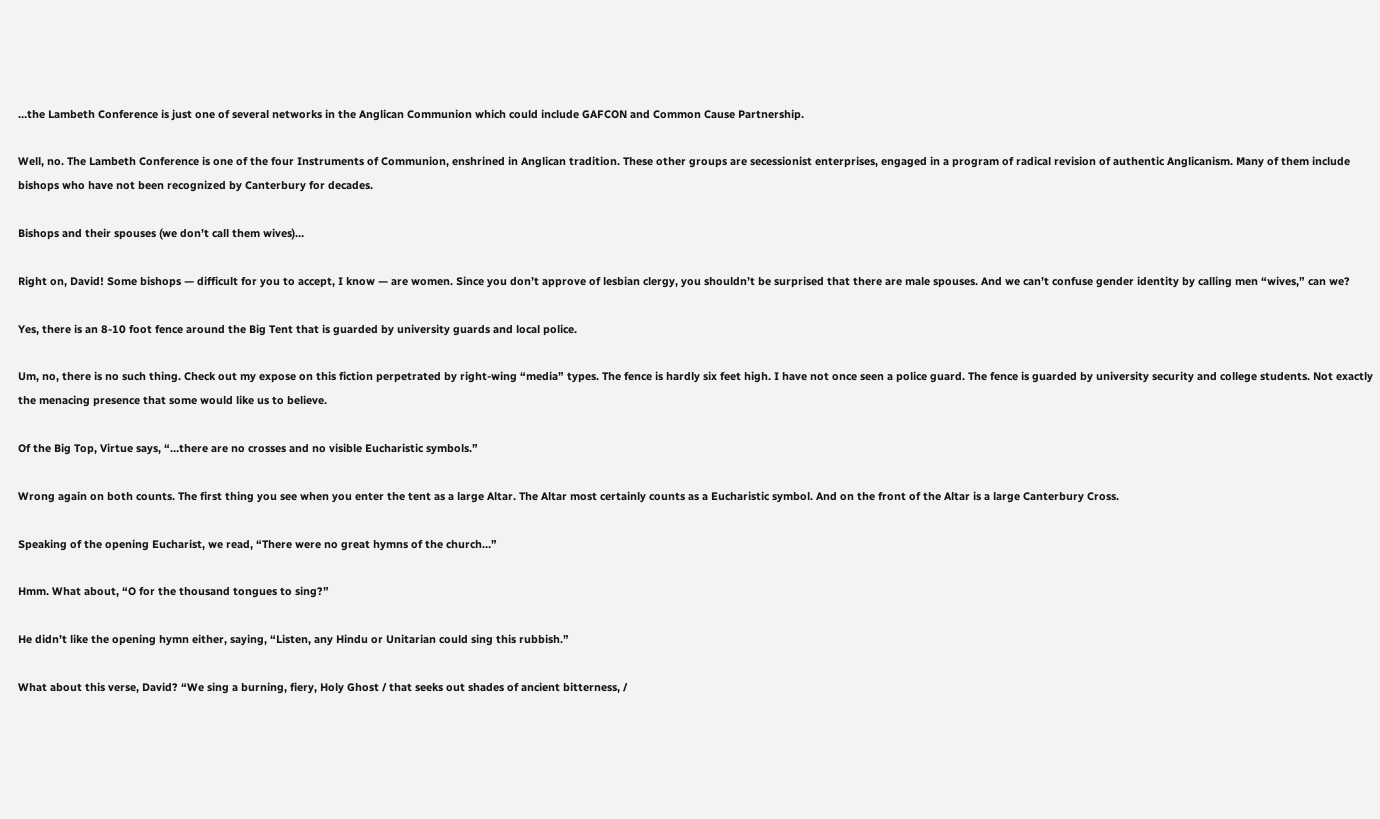…the Lambeth Conference is just one of several networks in the Anglican Communion which could include GAFCON and Common Cause Partnership.

Well, no. The Lambeth Conference is one of the four Instruments of Communion, enshrined in Anglican tradition. These other groups are secessionist enterprises, engaged in a program of radical revision of authentic Anglicanism. Many of them include bishops who have not been recognized by Canterbury for decades.

Bishops and their spouses (we don’t call them wives)…

Right on, David! Some bishops — difficult for you to accept, I know — are women. Since you don’t approve of lesbian clergy, you shouldn’t be surprised that there are male spouses. And we can’t confuse gender identity by calling men “wives,” can we?

Yes, there is an 8-10 foot fence around the Big Tent that is guarded by university guards and local police.

Um, no, there is no such thing. Check out my expose on this fiction perpetrated by right-wing “media” types. The fence is hardly six feet high. I have not once seen a police guard. The fence is guarded by university security and college students. Not exactly the menacing presence that some would like us to believe.

Of the Big Top, Virtue says, “…there are no crosses and no visible Eucharistic symbols.”

Wrong again on both counts. The first thing you see when you enter the tent as a large Altar. The Altar most certainly counts as a Eucharistic symbol. And on the front of the Altar is a large Canterbury Cross.

Speaking of the opening Eucharist, we read, “There were no great hymns of the church…”

Hmm. What about, “O for the thousand tongues to sing?”

He didn’t like the opening hymn either, saying, “Listen, any Hindu or Unitarian could sing this rubbish.”

What about this verse, David? “We sing a burning, fiery, Holy Ghost / that seeks out shades of ancient bitterness, /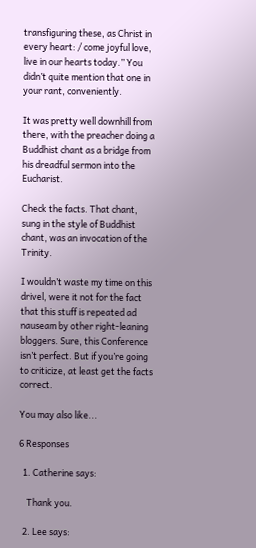transfiguring these, as Christ in every heart: / come joyful love, live in our hearts today.” You didn’t quite mention that one in your rant, conveniently.

It was pretty well downhill from there, with the preacher doing a Buddhist chant as a bridge from his dreadful sermon into the Eucharist.

Check the facts. That chant, sung in the style of Buddhist chant, was an invocation of the Trinity.

I wouldn’t waste my time on this drivel, were it not for the fact that this stuff is repeated ad nauseam by other right-leaning bloggers. Sure, this Conference isn’t perfect. But if you’re going to criticize, at least get the facts correct.

You may also like...

6 Responses

  1. Catherine says:

    Thank you.

  2. Lee says: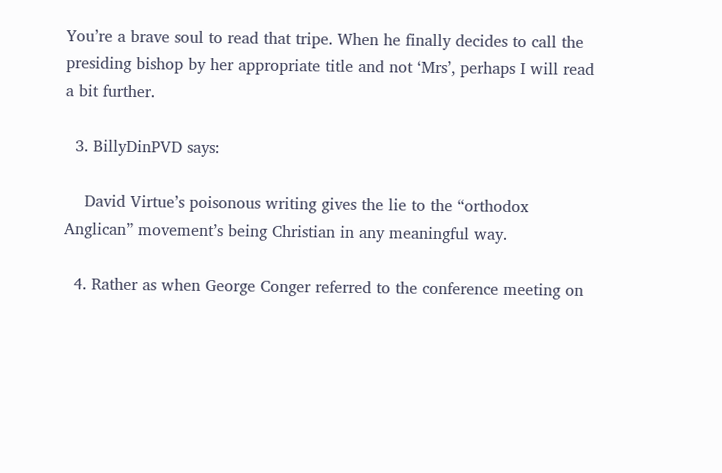You’re a brave soul to read that tripe. When he finally decides to call the presiding bishop by her appropriate title and not ‘Mrs’, perhaps I will read a bit further.

  3. BillyDinPVD says:

    David Virtue’s poisonous writing gives the lie to the “orthodox Anglican” movement’s being Christian in any meaningful way.

  4. Rather as when George Conger referred to the conference meeting on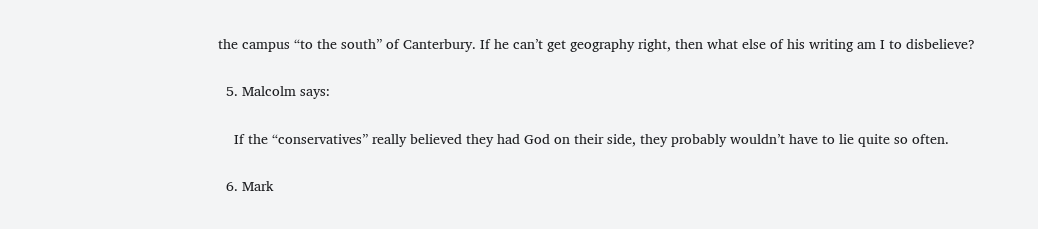the campus “to the south” of Canterbury. If he can’t get geography right, then what else of his writing am I to disbelieve?

  5. Malcolm says:

    If the “conservatives” really believed they had God on their side, they probably wouldn’t have to lie quite so often.

  6. Mark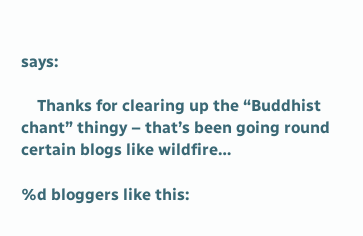says:

    Thanks for clearing up the “Buddhist chant” thingy – that’s been going round certain blogs like wildfire…

%d bloggers like this: